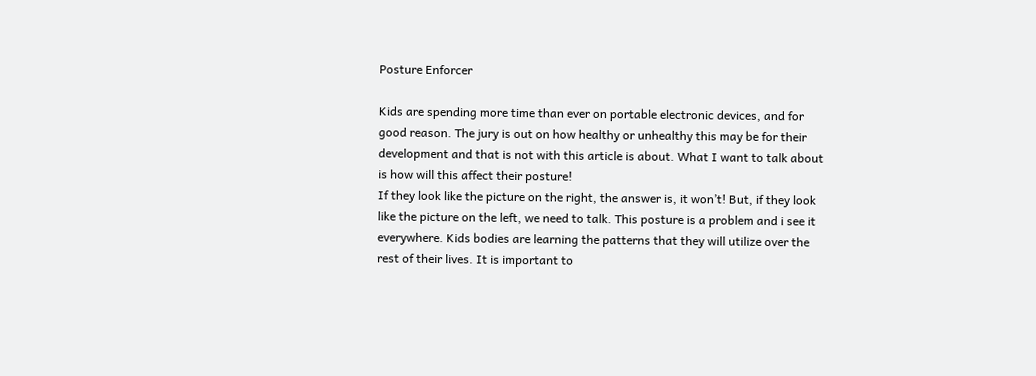Posture Enforcer

Kids are spending more time than ever on portable electronic devices, and for good reason. The jury is out on how healthy or unhealthy this may be for their development and that is not with this article is about. What I want to talk about is how will this affect their posture!
If they look like the picture on the right, the answer is, it won’t! But, if they look like the picture on the left, we need to talk. This posture is a problem and i see it everywhere. Kids bodies are learning the patterns that they will utilize over the rest of their lives. It is important to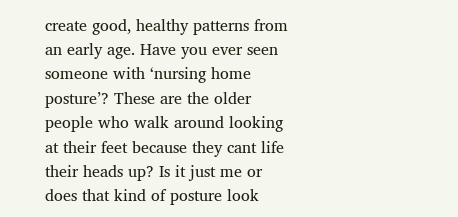create good, healthy patterns from an early age. Have you ever seen someone with ‘nursing home posture’? These are the older people who walk around looking at their feet because they cant life their heads up? Is it just me or does that kind of posture look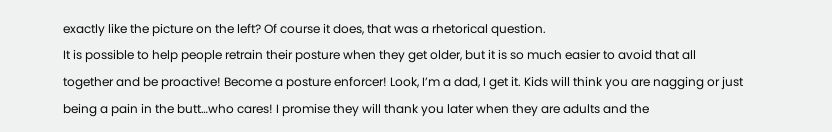exactly like the picture on the left? Of course it does, that was a rhetorical question.
It is possible to help people retrain their posture when they get older, but it is so much easier to avoid that all together and be proactive! Become a posture enforcer! Look, I’m a dad, I get it. Kids will think you are nagging or just being a pain in the butt…who cares! I promise they will thank you later when they are adults and the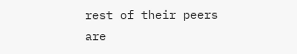rest of their peers are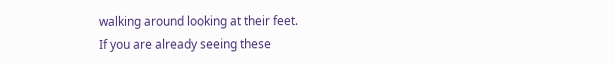walking around looking at their feet.
If you are already seeing these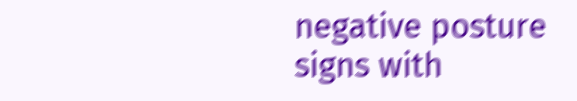negative posture signs with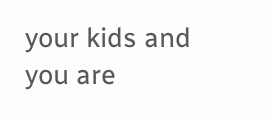your kids and you are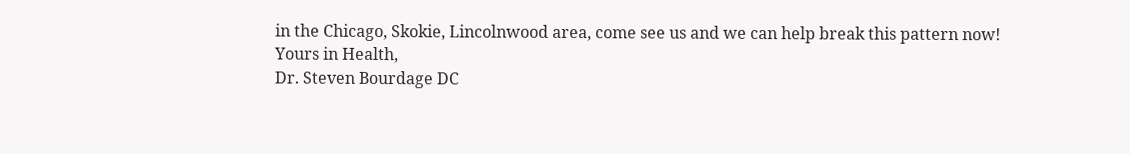in the Chicago, Skokie, Lincolnwood area, come see us and we can help break this pattern now!
Yours in Health,
Dr. Steven Bourdage DC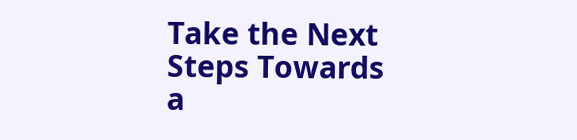Take the Next Steps Towards a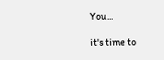You...

it's time to